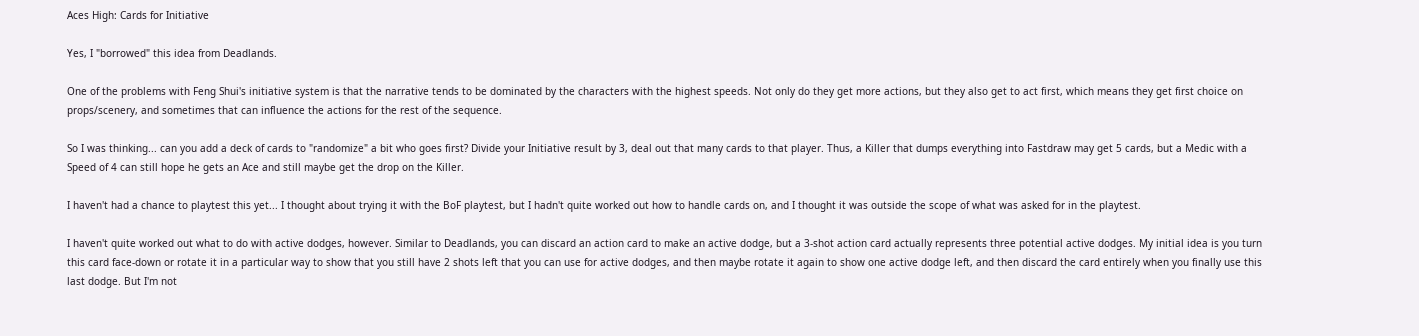Aces High: Cards for Initiative

Yes, I "borrowed" this idea from Deadlands.

One of the problems with Feng Shui's initiative system is that the narrative tends to be dominated by the characters with the highest speeds. Not only do they get more actions, but they also get to act first, which means they get first choice on props/scenery, and sometimes that can influence the actions for the rest of the sequence.

So I was thinking... can you add a deck of cards to "randomize" a bit who goes first? Divide your Initiative result by 3, deal out that many cards to that player. Thus, a Killer that dumps everything into Fastdraw may get 5 cards, but a Medic with a Speed of 4 can still hope he gets an Ace and still maybe get the drop on the Killer.

I haven't had a chance to playtest this yet... I thought about trying it with the BoF playtest, but I hadn't quite worked out how to handle cards on, and I thought it was outside the scope of what was asked for in the playtest.

I haven't quite worked out what to do with active dodges, however. Similar to Deadlands, you can discard an action card to make an active dodge, but a 3-shot action card actually represents three potential active dodges. My initial idea is you turn this card face-down or rotate it in a particular way to show that you still have 2 shots left that you can use for active dodges, and then maybe rotate it again to show one active dodge left, and then discard the card entirely when you finally use this last dodge. But I'm not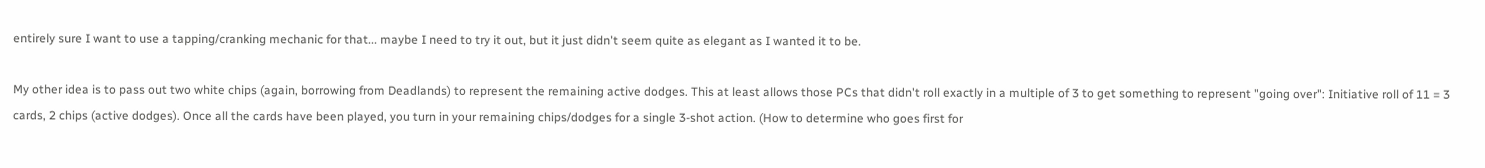entirely sure I want to use a tapping/cranking mechanic for that... maybe I need to try it out, but it just didn't seem quite as elegant as I wanted it to be.

My other idea is to pass out two white chips (again, borrowing from Deadlands) to represent the remaining active dodges. This at least allows those PCs that didn't roll exactly in a multiple of 3 to get something to represent "going over": Initiative roll of 11 = 3 cards, 2 chips (active dodges). Once all the cards have been played, you turn in your remaining chips/dodges for a single 3-shot action. (How to determine who goes first for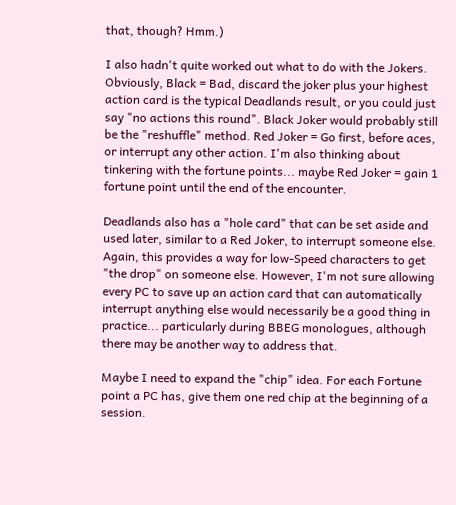that, though? Hmm.)

I also hadn't quite worked out what to do with the Jokers. Obviously, Black = Bad, discard the joker plus your highest action card is the typical Deadlands result, or you could just say "no actions this round". Black Joker would probably still be the "reshuffle" method. Red Joker = Go first, before aces, or interrupt any other action. I'm also thinking about tinkering with the fortune points... maybe Red Joker = gain 1 fortune point until the end of the encounter.

Deadlands also has a "hole card" that can be set aside and used later, similar to a Red Joker, to interrupt someone else. Again, this provides a way for low-Speed characters to get "the drop" on someone else. However, I'm not sure allowing every PC to save up an action card that can automatically interrupt anything else would necessarily be a good thing in practice... particularly during BBEG monologues, although there may be another way to address that.

Maybe I need to expand the "chip" idea. For each Fortune point a PC has, give them one red chip at the beginning of a session.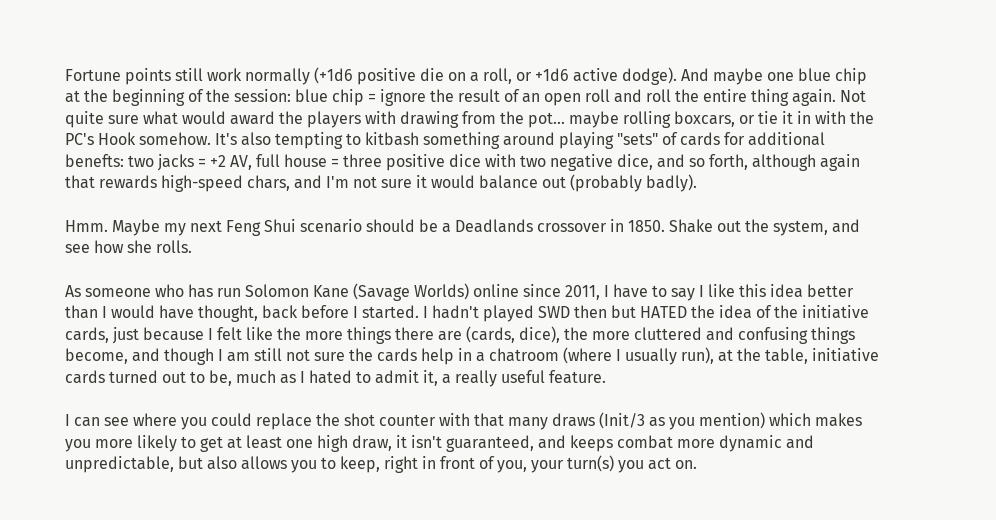Fortune points still work normally (+1d6 positive die on a roll, or +1d6 active dodge). And maybe one blue chip at the beginning of the session: blue chip = ignore the result of an open roll and roll the entire thing again. Not quite sure what would award the players with drawing from the pot... maybe rolling boxcars, or tie it in with the PC's Hook somehow. It's also tempting to kitbash something around playing "sets" of cards for additional benefts: two jacks = +2 AV, full house = three positive dice with two negative dice, and so forth, although again that rewards high-speed chars, and I'm not sure it would balance out (probably badly).

Hmm. Maybe my next Feng Shui scenario should be a Deadlands crossover in 1850. Shake out the system, and see how she rolls.

As someone who has run Solomon Kane (Savage Worlds) online since 2011, I have to say I like this idea better than I would have thought, back before I started. I hadn't played SWD then but HATED the idea of the initiative cards, just because I felt like the more things there are (cards, dice), the more cluttered and confusing things become, and though I am still not sure the cards help in a chatroom (where I usually run), at the table, initiative cards turned out to be, much as I hated to admit it, a really useful feature.

I can see where you could replace the shot counter with that many draws (Init/3 as you mention) which makes you more likely to get at least one high draw, it isn't guaranteed, and keeps combat more dynamic and unpredictable, but also allows you to keep, right in front of you, your turn(s) you act on.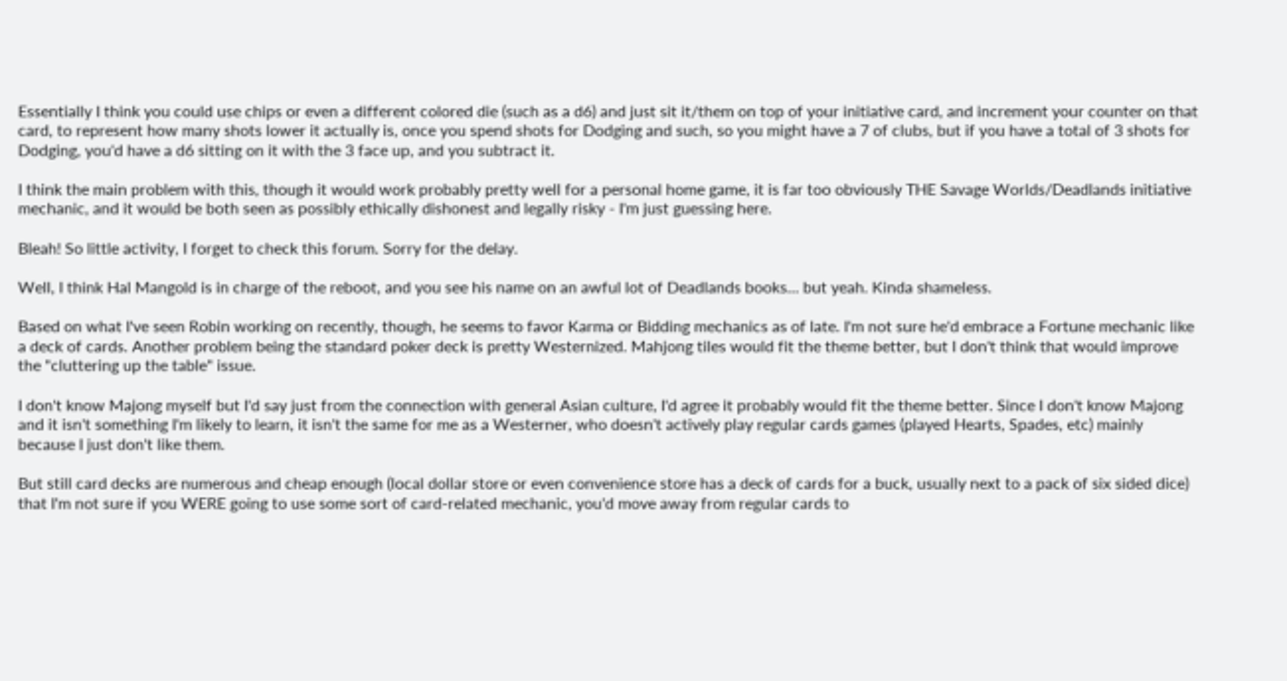Essentially I think you could use chips or even a different colored die (such as a d6) and just sit it/them on top of your initiative card, and increment your counter on that card, to represent how many shots lower it actually is, once you spend shots for Dodging and such, so you might have a 7 of clubs, but if you have a total of 3 shots for Dodging, you'd have a d6 sitting on it with the 3 face up, and you subtract it.

I think the main problem with this, though it would work probably pretty well for a personal home game, it is far too obviously THE Savage Worlds/Deadlands initiative mechanic, and it would be both seen as possibly ethically dishonest and legally risky - I'm just guessing here.

Bleah! So little activity, I forget to check this forum. Sorry for the delay.

Well, I think Hal Mangold is in charge of the reboot, and you see his name on an awful lot of Deadlands books... but yeah. Kinda shameless.

Based on what I've seen Robin working on recently, though, he seems to favor Karma or Bidding mechanics as of late. I'm not sure he'd embrace a Fortune mechanic like a deck of cards. Another problem being the standard poker deck is pretty Westernized. Mahjong tiles would fit the theme better, but I don't think that would improve the "cluttering up the table" issue.

I don't know Majong myself but I'd say just from the connection with general Asian culture, I'd agree it probably would fit the theme better. Since I don't know Majong and it isn't something I'm likely to learn, it isn't the same for me as a Westerner, who doesn't actively play regular cards games (played Hearts, Spades, etc) mainly because I just don't like them.

But still card decks are numerous and cheap enough (local dollar store or even convenience store has a deck of cards for a buck, usually next to a pack of six sided dice) that I'm not sure if you WERE going to use some sort of card-related mechanic, you'd move away from regular cards to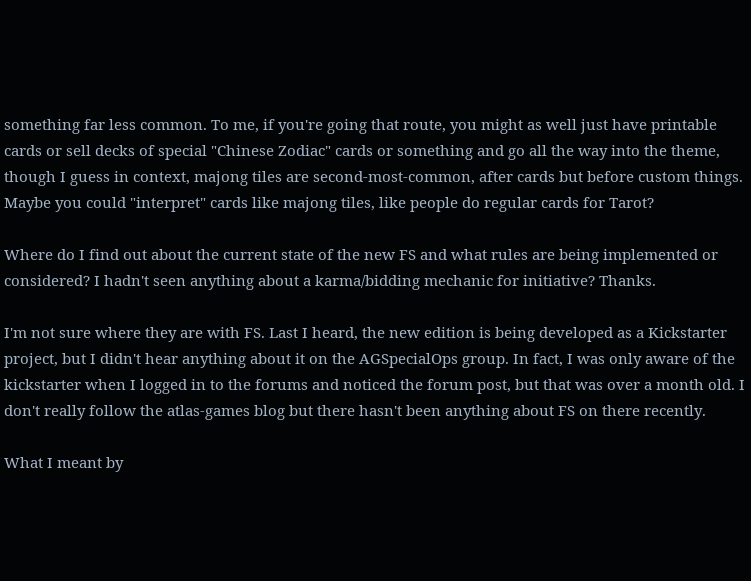something far less common. To me, if you're going that route, you might as well just have printable cards or sell decks of special "Chinese Zodiac" cards or something and go all the way into the theme, though I guess in context, majong tiles are second-most-common, after cards but before custom things. Maybe you could "interpret" cards like majong tiles, like people do regular cards for Tarot?

Where do I find out about the current state of the new FS and what rules are being implemented or considered? I hadn't seen anything about a karma/bidding mechanic for initiative? Thanks.

I'm not sure where they are with FS. Last I heard, the new edition is being developed as a Kickstarter project, but I didn't hear anything about it on the AGSpecialOps group. In fact, I was only aware of the kickstarter when I logged in to the forums and noticed the forum post, but that was over a month old. I don't really follow the atlas-games blog but there hasn't been anything about FS on there recently.

What I meant by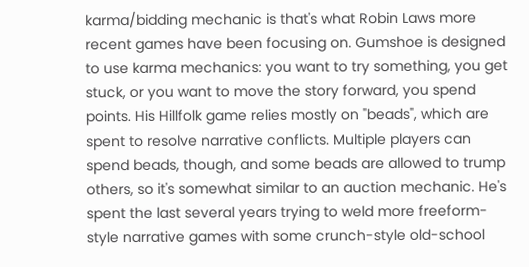karma/bidding mechanic is that's what Robin Laws more recent games have been focusing on. Gumshoe is designed to use karma mechanics: you want to try something, you get stuck, or you want to move the story forward, you spend points. His Hillfolk game relies mostly on "beads", which are spent to resolve narrative conflicts. Multiple players can spend beads, though, and some beads are allowed to trump others, so it's somewhat similar to an auction mechanic. He's spent the last several years trying to weld more freeform-style narrative games with some crunch-style old-school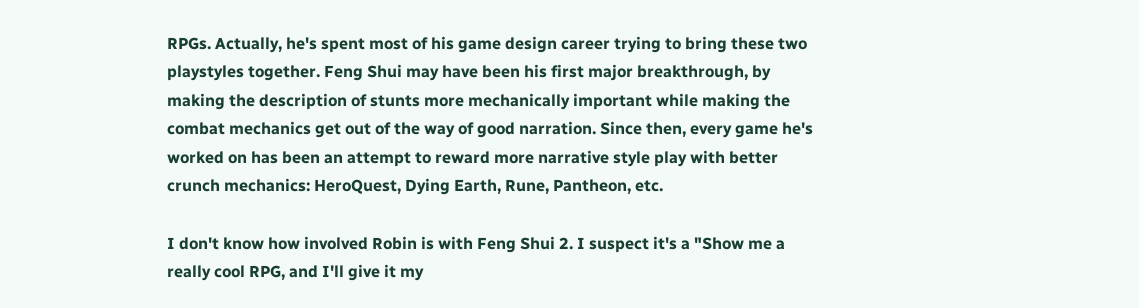RPGs. Actually, he's spent most of his game design career trying to bring these two playstyles together. Feng Shui may have been his first major breakthrough, by making the description of stunts more mechanically important while making the combat mechanics get out of the way of good narration. Since then, every game he's worked on has been an attempt to reward more narrative style play with better crunch mechanics: HeroQuest, Dying Earth, Rune, Pantheon, etc.

I don't know how involved Robin is with Feng Shui 2. I suspect it's a "Show me a really cool RPG, and I'll give it my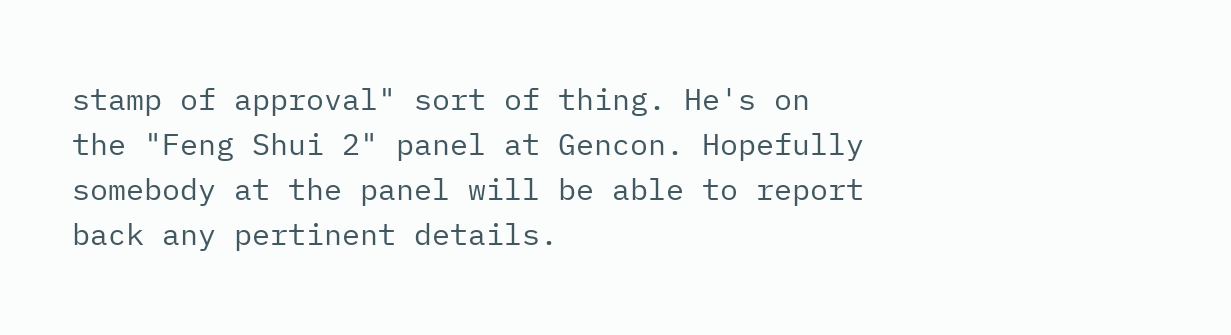stamp of approval" sort of thing. He's on the "Feng Shui 2" panel at Gencon. Hopefully somebody at the panel will be able to report back any pertinent details.